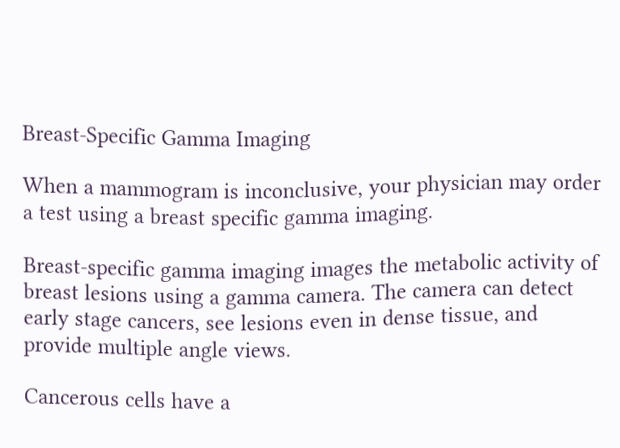Breast-Specific Gamma Imaging

When a mammogram is inconclusive, your physician may order a test using a breast specific gamma imaging.

Breast-specific gamma imaging images the metabolic activity of breast lesions using a gamma camera. The camera can detect early stage cancers, see lesions even in dense tissue, and provide multiple angle views.

Cancerous cells have a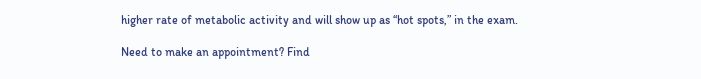higher rate of metabolic activity and will show up as “hot spots,” in the exam.

Need to make an appointment? Find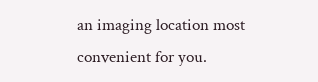an imaging location most convenient for you.